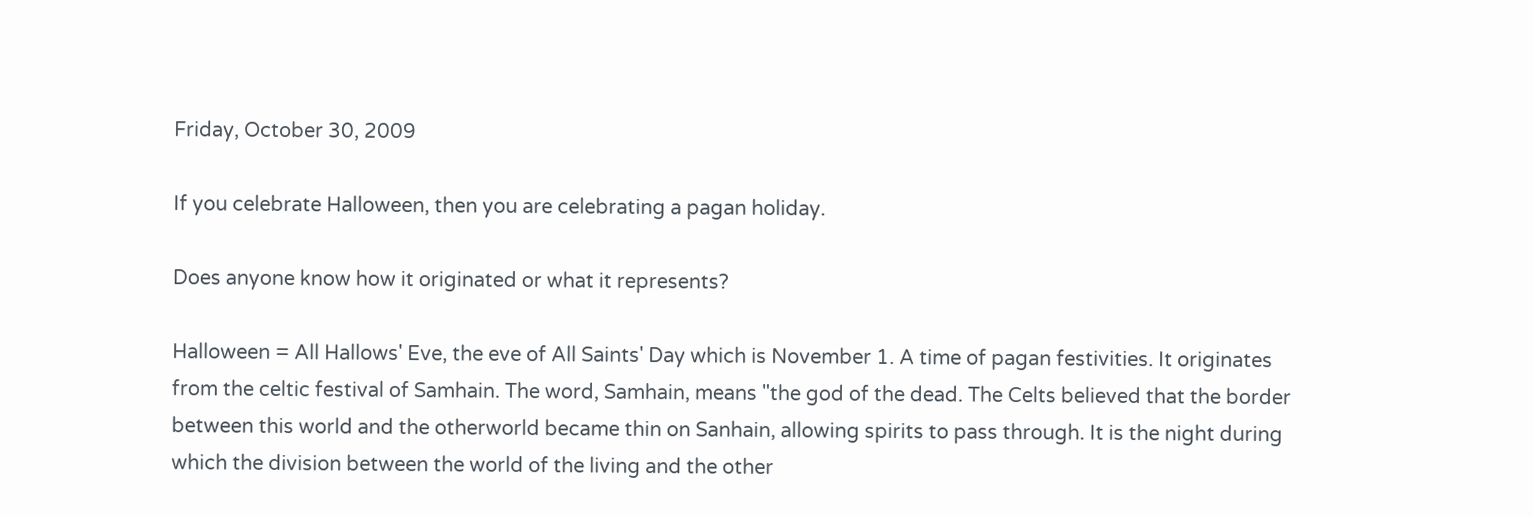Friday, October 30, 2009

If you celebrate Halloween, then you are celebrating a pagan holiday.

Does anyone know how it originated or what it represents?

Halloween = All Hallows' Eve, the eve of All Saints' Day which is November 1. A time of pagan festivities. It originates from the celtic festival of Samhain. The word, Samhain, means "the god of the dead. The Celts believed that the border between this world and the otherworld became thin on Sanhain, allowing spirits to pass through. It is the night during which the division between the world of the living and the other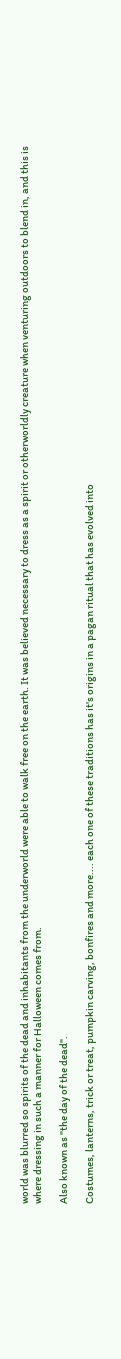world was blurred so spirits of the dead and inhabitants from the underworld were able to walk free on the earth. It was believed necessary to dress as a spirit or otherworldly creature when venturing outdoors to blend in, and this is where dressing in such a manner for Halloween comes from.

Also known as "the day of the dead".

Costumes, lanterns, trick or treat, pumpkin carving, bonfires and more.... each one of these traditions has it's origins in a pagan ritual that has evolved into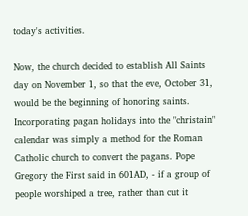today's activities.

Now, the church decided to establish All Saints day on November 1, so that the eve, October 31, would be the beginning of honoring saints. Incorporating pagan holidays into the "christain" calendar was simply a method for the Roman Catholic church to convert the pagans. Pope Gregory the First said in 601AD, - if a group of people worshiped a tree, rather than cut it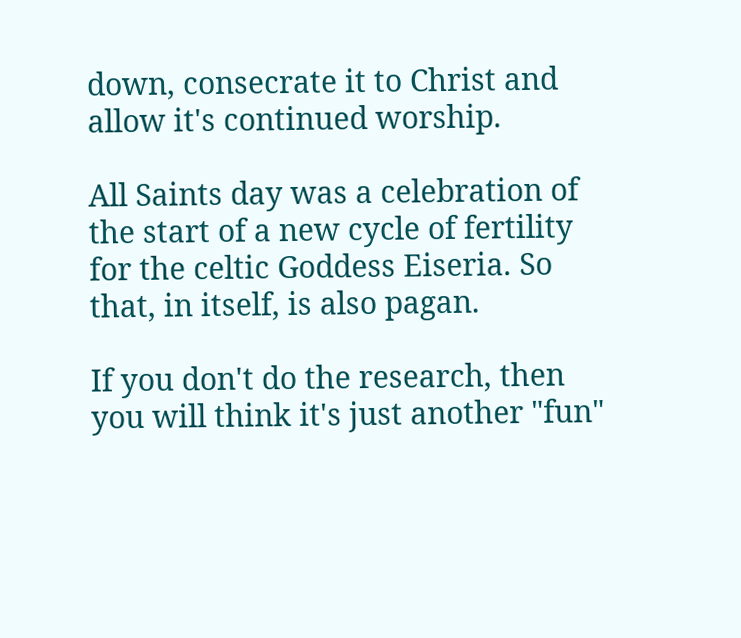down, consecrate it to Christ and allow it's continued worship.

All Saints day was a celebration of the start of a new cycle of fertility for the celtic Goddess Eiseria. So that, in itself, is also pagan.

If you don't do the research, then you will think it's just another "fun"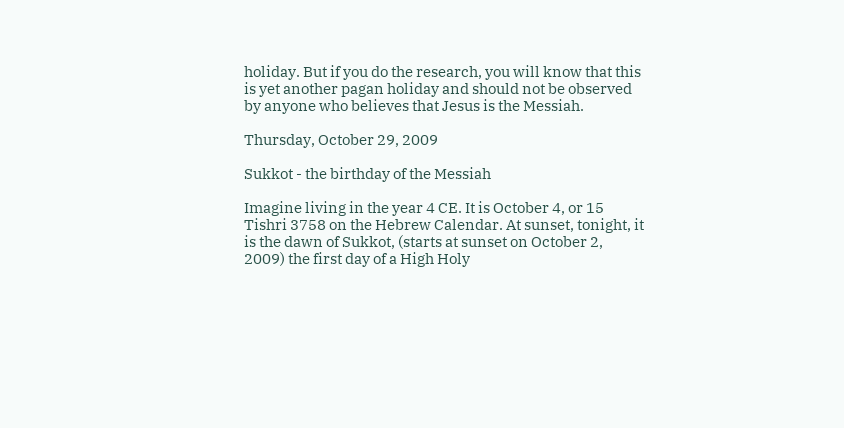holiday. But if you do the research, you will know that this is yet another pagan holiday and should not be observed by anyone who believes that Jesus is the Messiah.

Thursday, October 29, 2009

Sukkot - the birthday of the Messiah

Imagine living in the year 4 CE. It is October 4, or 15 Tishri 3758 on the Hebrew Calendar. At sunset, tonight, it is the dawn of Sukkot, (starts at sunset on October 2, 2009) the first day of a High Holy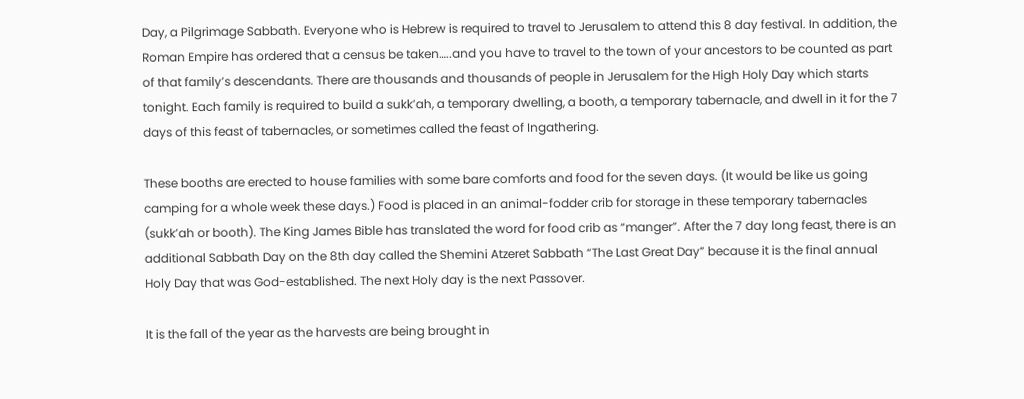Day, a Pilgrimage Sabbath. Everyone who is Hebrew is required to travel to Jerusalem to attend this 8 day festival. In addition, the Roman Empire has ordered that a census be taken…..and you have to travel to the town of your ancestors to be counted as part of that family’s descendants. There are thousands and thousands of people in Jerusalem for the High Holy Day which starts tonight. Each family is required to build a sukk’ah, a temporary dwelling, a booth, a temporary tabernacle, and dwell in it for the 7 days of this feast of tabernacles, or sometimes called the feast of Ingathering.

These booths are erected to house families with some bare comforts and food for the seven days. (It would be like us going camping for a whole week these days.) Food is placed in an animal-fodder crib for storage in these temporary tabernacles (sukk’ah or booth). The King James Bible has translated the word for food crib as “manger”. After the 7 day long feast, there is an additional Sabbath Day on the 8th day called the Shemini Atzeret Sabbath “The Last Great Day” because it is the final annual Holy Day that was God-established. The next Holy day is the next Passover.

It is the fall of the year as the harvests are being brought in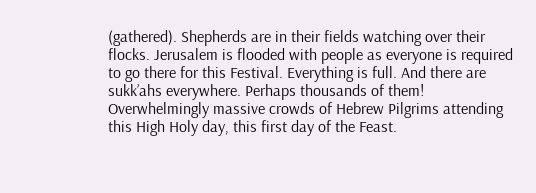(gathered). Shepherds are in their fields watching over their flocks. Jerusalem is flooded with people as everyone is required to go there for this Festival. Everything is full. And there are sukk’ahs everywhere. Perhaps thousands of them! Overwhelmingly massive crowds of Hebrew Pilgrims attending this High Holy day, this first day of the Feast.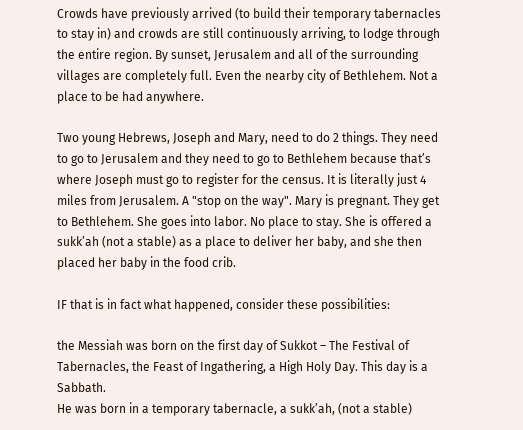Crowds have previously arrived (to build their temporary tabernacles to stay in) and crowds are still continuously arriving, to lodge through the entire region. By sunset, Jerusalem and all of the surrounding villages are completely full. Even the nearby city of Bethlehem. Not a place to be had anywhere.

Two young Hebrews, Joseph and Mary, need to do 2 things. They need to go to Jerusalem and they need to go to Bethlehem because that’s where Joseph must go to register for the census. It is literally just 4 miles from Jerusalem. A "stop on the way". Mary is pregnant. They get to Bethlehem. She goes into labor. No place to stay. She is offered a sukk’ah (not a stable) as a place to deliver her baby, and she then placed her baby in the food crib.

IF that is in fact what happened, consider these possibilities:

the Messiah was born on the first day of Sukkot – The Festival of Tabernacles, the Feast of Ingathering, a High Holy Day. This day is a Sabbath.
He was born in a temporary tabernacle, a sukk’ah, (not a stable)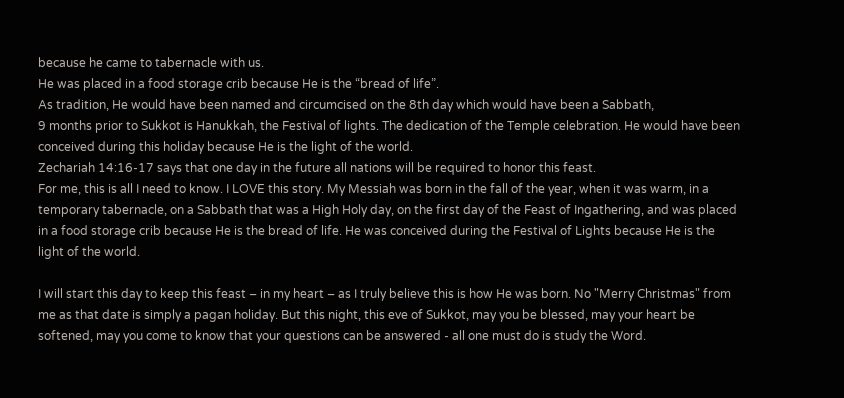because he came to tabernacle with us.
He was placed in a food storage crib because He is the “bread of life”.
As tradition, He would have been named and circumcised on the 8th day which would have been a Sabbath,
9 months prior to Sukkot is Hanukkah, the Festival of lights. The dedication of the Temple celebration. He would have been conceived during this holiday because He is the light of the world.
Zechariah 14:16-17 says that one day in the future all nations will be required to honor this feast.
For me, this is all I need to know. I LOVE this story. My Messiah was born in the fall of the year, when it was warm, in a temporary tabernacle, on a Sabbath that was a High Holy day, on the first day of the Feast of Ingathering, and was placed in a food storage crib because He is the bread of life. He was conceived during the Festival of Lights because He is the light of the world.

I will start this day to keep this feast – in my heart – as I truly believe this is how He was born. No "Merry Christmas" from me as that date is simply a pagan holiday. But this night, this eve of Sukkot, may you be blessed, may your heart be softened, may you come to know that your questions can be answered - all one must do is study the Word.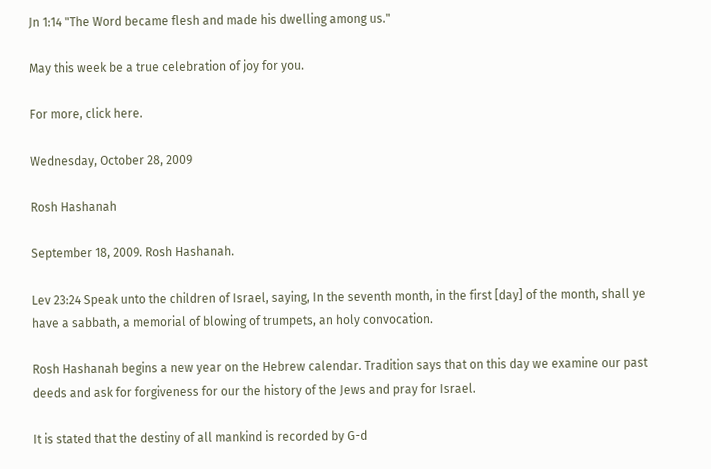Jn 1:14 "The Word became flesh and made his dwelling among us."

May this week be a true celebration of joy for you.

For more, click here.

Wednesday, October 28, 2009

Rosh Hashanah

September 18, 2009. Rosh Hashanah.

Lev 23:24 Speak unto the children of Israel, saying, In the seventh month, in the first [day] of the month, shall ye have a sabbath, a memorial of blowing of trumpets, an holy convocation.

Rosh Hashanah begins a new year on the Hebrew calendar. Tradition says that on this day we examine our past deeds and ask for forgiveness for our the history of the Jews and pray for Israel.

It is stated that the destiny of all mankind is recorded by G-d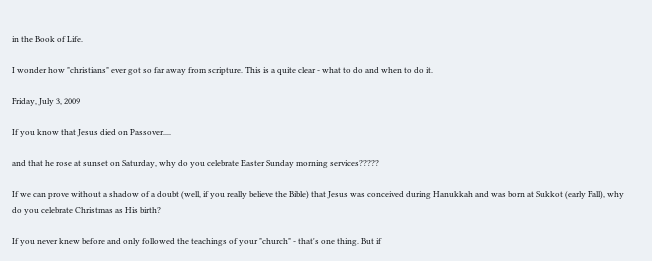in the Book of Life.

I wonder how "christians" ever got so far away from scripture. This is a quite clear - what to do and when to do it.

Friday, July 3, 2009

If you know that Jesus died on Passover....

and that he rose at sunset on Saturday, why do you celebrate Easter Sunday morning services?????

If we can prove without a shadow of a doubt (well, if you really believe the Bible) that Jesus was conceived during Hanukkah and was born at Sukkot (early Fall), why do you celebrate Christmas as His birth?

If you never knew before and only followed the teachings of your "church" - that's one thing. But if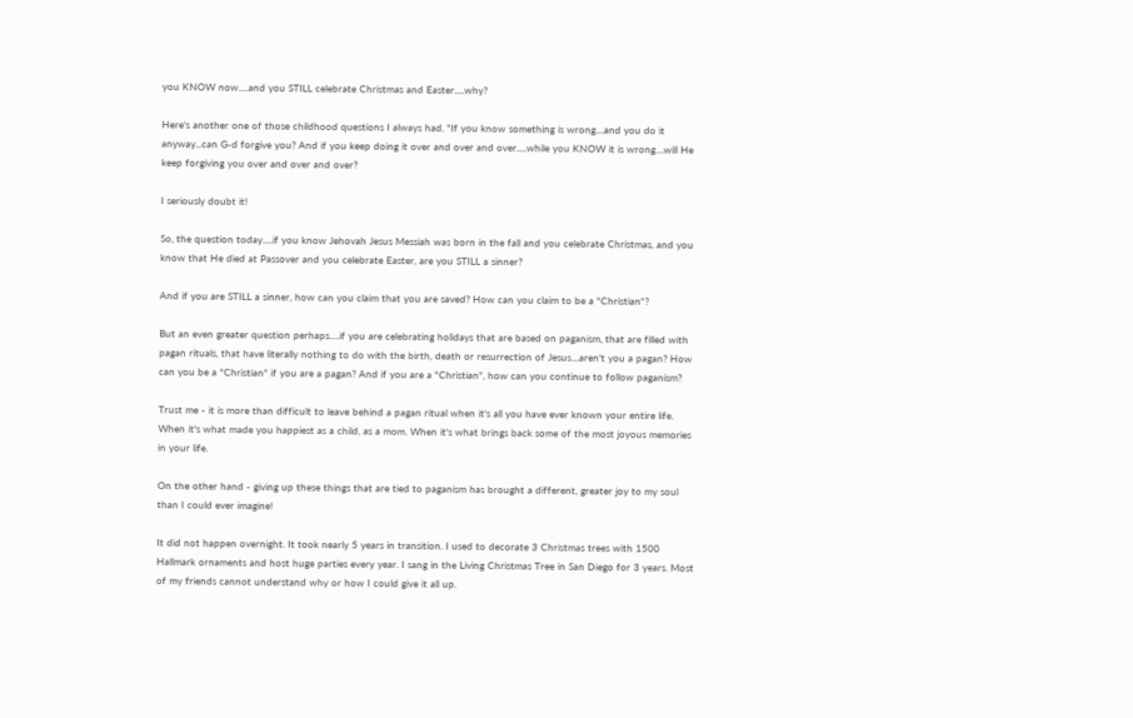you KNOW now.....and you STILL celebrate Christmas and Easter.....why?

Here's another one of those childhood questions I always had. "If you know something is wrong....and you do it anyway...can G-d forgive you? And if you keep doing it over and over and over.....while you KNOW it is wrong....will He keep forgiving you over and over and over?

I seriously doubt it!

So, the question today.....if you know Jehovah Jesus Messiah was born in the fall and you celebrate Christmas, and you know that He died at Passover and you celebrate Easter, are you STILL a sinner?

And if you are STILL a sinner, how can you claim that you are saved? How can you claim to be a "Christian"?

But an even greater question perhaps.....if you are celebrating holidays that are based on paganism, that are filled with pagan rituals, that have literally nothing to do with the birth, death or resurrection of Jesus....aren't you a pagan? How can you be a "Christian" if you are a pagan? And if you are a "Christian", how can you continue to follow paganism?

Trust me - it is more than difficult to leave behind a pagan ritual when it's all you have ever known your entire life. When it's what made you happiest as a child, as a mom. When it's what brings back some of the most joyous memories in your life.

On the other hand - giving up these things that are tied to paganism has brought a different, greater joy to my soul than I could ever imagine!

It did not happen overnight. It took nearly 5 years in transition. I used to decorate 3 Christmas trees with 1500 Hallmark ornaments and host huge parties every year. I sang in the Living Christmas Tree in San Diego for 3 years. Most of my friends cannot understand why or how I could give it all up.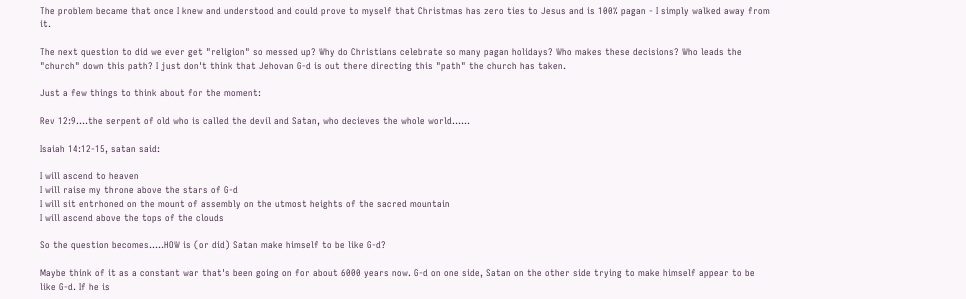The problem became that once I knew and understood and could prove to myself that Christmas has zero ties to Jesus and is 100% pagan - I simply walked away from it.

The next question to did we ever get "religion" so messed up? Why do Christians celebrate so many pagan holidays? Who makes these decisions? Who leads the "church" down this path? I just don't think that Jehovan G-d is out there directing this "path" the church has taken.

Just a few things to think about for the moment:

Rev 12:9....the serpent of old who is called the devil and Satan, who decieves the whole world......

Isaiah 14:12-15, satan said:

I will ascend to heaven
I will raise my throne above the stars of G-d
I will sit entrhoned on the mount of assembly on the utmost heights of the sacred mountain
I will ascend above the tops of the clouds

So the question becomes.....HOW is (or did) Satan make himself to be like G-d?

Maybe think of it as a constant war that's been going on for about 6000 years now. G-d on one side, Satan on the other side trying to make himself appear to be like G-d. If he is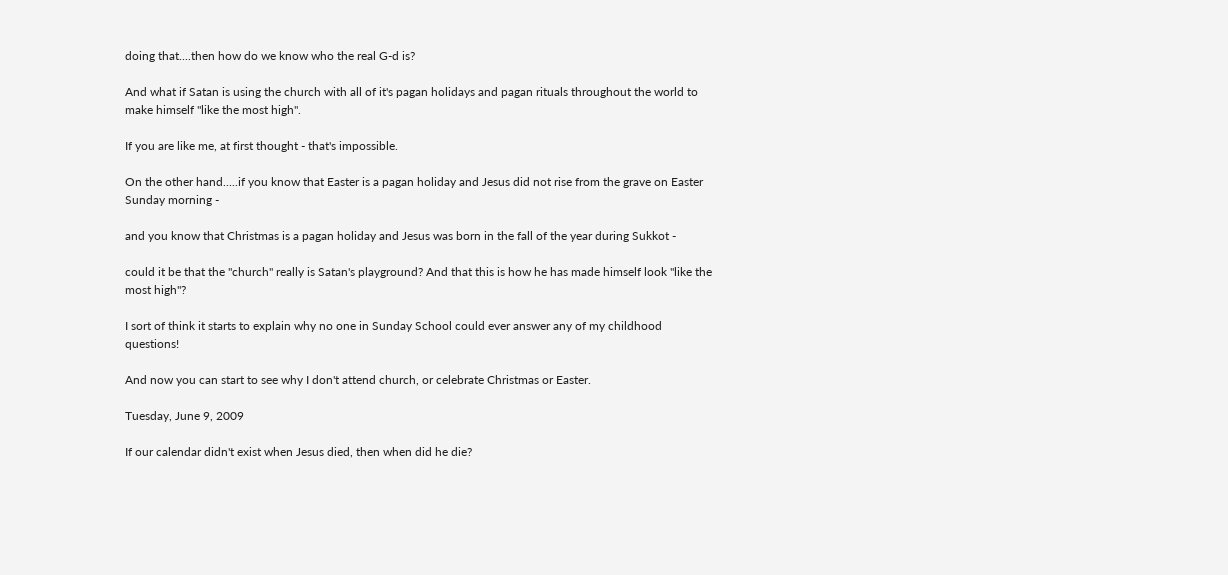doing that....then how do we know who the real G-d is?

And what if Satan is using the church with all of it's pagan holidays and pagan rituals throughout the world to make himself "like the most high".

If you are like me, at first thought - that's impossible.

On the other hand.....if you know that Easter is a pagan holiday and Jesus did not rise from the grave on Easter Sunday morning -

and you know that Christmas is a pagan holiday and Jesus was born in the fall of the year during Sukkot -

could it be that the "church" really is Satan's playground? And that this is how he has made himself look "like the most high"?

I sort of think it starts to explain why no one in Sunday School could ever answer any of my childhood questions!

And now you can start to see why I don't attend church, or celebrate Christmas or Easter.

Tuesday, June 9, 2009

If our calendar didn't exist when Jesus died, then when did he die?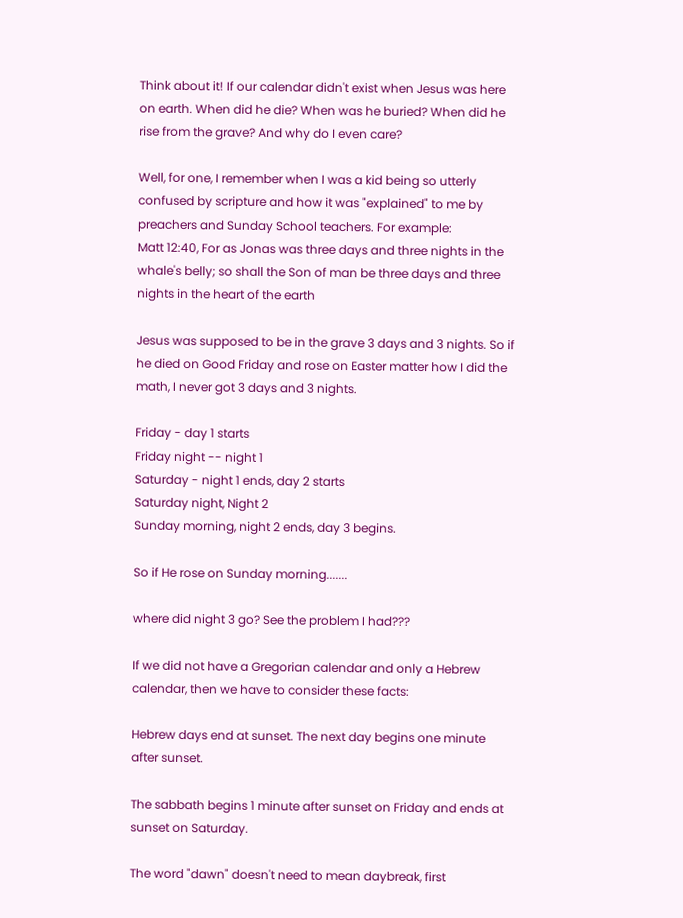Think about it! If our calendar didn't exist when Jesus was here on earth. When did he die? When was he buried? When did he rise from the grave? And why do I even care?

Well, for one, I remember when I was a kid being so utterly confused by scripture and how it was "explained" to me by preachers and Sunday School teachers. For example:
Matt 12:40, For as Jonas was three days and three nights in the whale's belly; so shall the Son of man be three days and three nights in the heart of the earth

Jesus was supposed to be in the grave 3 days and 3 nights. So if he died on Good Friday and rose on Easter matter how I did the math, I never got 3 days and 3 nights.

Friday - day 1 starts
Friday night -- night 1
Saturday - night 1 ends, day 2 starts
Saturday night, Night 2
Sunday morning, night 2 ends, day 3 begins.

So if He rose on Sunday morning.......

where did night 3 go? See the problem I had???

If we did not have a Gregorian calendar and only a Hebrew calendar, then we have to consider these facts:

Hebrew days end at sunset. The next day begins one minute after sunset.

The sabbath begins 1 minute after sunset on Friday and ends at sunset on Saturday.

The word "dawn" doesn't need to mean daybreak, first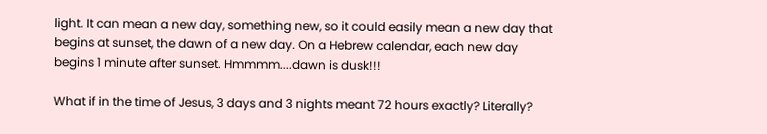light. It can mean a new day, something new, so it could easily mean a new day that begins at sunset, the dawn of a new day. On a Hebrew calendar, each new day begins 1 minute after sunset. Hmmmm....dawn is dusk!!!

What if in the time of Jesus, 3 days and 3 nights meant 72 hours exactly? Literally?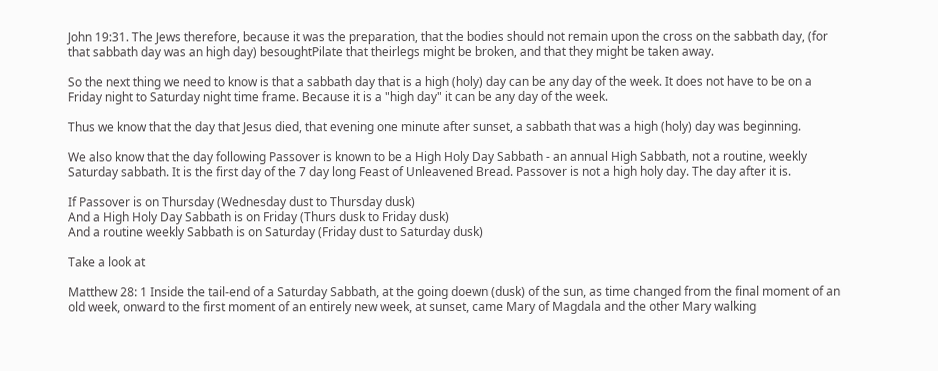John 19:31. The Jews therefore, because it was the preparation, that the bodies should not remain upon the cross on the sabbath day, (for that sabbath day was an high day) besoughtPilate that theirlegs might be broken, and that they might be taken away.

So the next thing we need to know is that a sabbath day that is a high (holy) day can be any day of the week. It does not have to be on a Friday night to Saturday night time frame. Because it is a "high day" it can be any day of the week.

Thus we know that the day that Jesus died, that evening one minute after sunset, a sabbath that was a high (holy) day was beginning.

We also know that the day following Passover is known to be a High Holy Day Sabbath - an annual High Sabbath, not a routine, weekly Saturday sabbath. It is the first day of the 7 day long Feast of Unleavened Bread. Passover is not a high holy day. The day after it is.

If Passover is on Thursday (Wednesday dust to Thursday dusk)
And a High Holy Day Sabbath is on Friday (Thurs dusk to Friday dusk)
And a routine weekly Sabbath is on Saturday (Friday dust to Saturday dusk)

Take a look at

Matthew 28: 1 Inside the tail-end of a Saturday Sabbath, at the going doewn (dusk) of the sun, as time changed from the final moment of an old week, onward to the first moment of an entirely new week, at sunset, came Mary of Magdala and the other Mary walking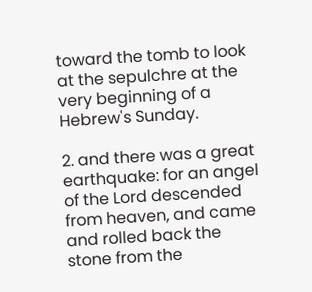toward the tomb to look at the sepulchre at the very beginning of a Hebrew's Sunday.

2. and there was a great earthquake: for an angel of the Lord descended from heaven, and came and rolled back the stone from the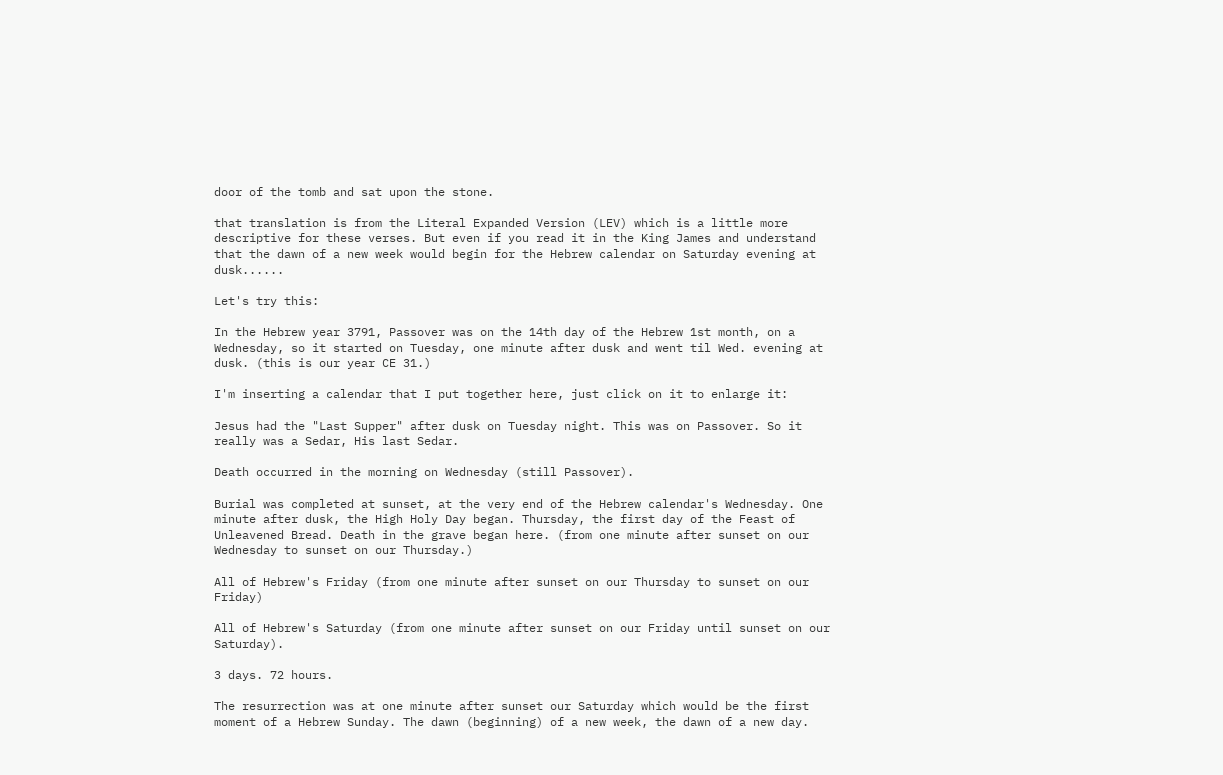door of the tomb and sat upon the stone.

that translation is from the Literal Expanded Version (LEV) which is a little more descriptive for these verses. But even if you read it in the King James and understand that the dawn of a new week would begin for the Hebrew calendar on Saturday evening at dusk......

Let's try this:

In the Hebrew year 3791, Passover was on the 14th day of the Hebrew 1st month, on a Wednesday, so it started on Tuesday, one minute after dusk and went til Wed. evening at dusk. (this is our year CE 31.)

I'm inserting a calendar that I put together here, just click on it to enlarge it:

Jesus had the "Last Supper" after dusk on Tuesday night. This was on Passover. So it really was a Sedar, His last Sedar.

Death occurred in the morning on Wednesday (still Passover).

Burial was completed at sunset, at the very end of the Hebrew calendar's Wednesday. One minute after dusk, the High Holy Day began. Thursday, the first day of the Feast of Unleavened Bread. Death in the grave began here. (from one minute after sunset on our Wednesday to sunset on our Thursday.)

All of Hebrew's Friday (from one minute after sunset on our Thursday to sunset on our Friday)

All of Hebrew's Saturday (from one minute after sunset on our Friday until sunset on our Saturday).

3 days. 72 hours.

The resurrection was at one minute after sunset our Saturday which would be the first moment of a Hebrew Sunday. The dawn (beginning) of a new week, the dawn of a new day.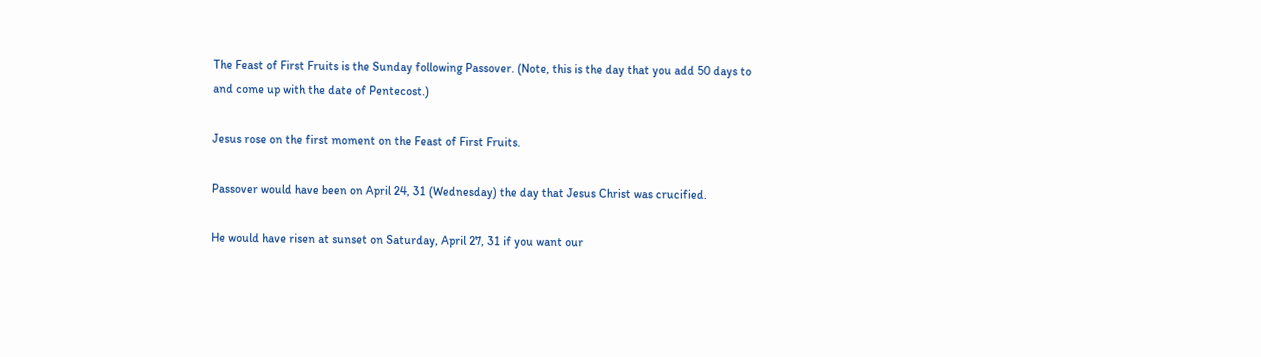The Feast of First Fruits is the Sunday following Passover. (Note, this is the day that you add 50 days to and come up with the date of Pentecost.)

Jesus rose on the first moment on the Feast of First Fruits.

Passover would have been on April 24, 31 (Wednesday) the day that Jesus Christ was crucified.

He would have risen at sunset on Saturday, April 27, 31 if you want our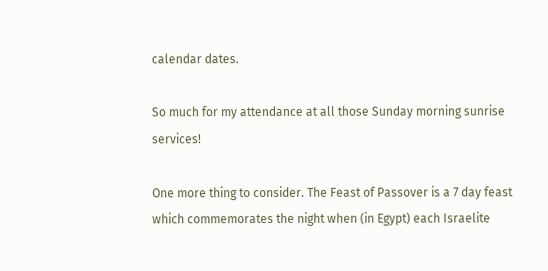calendar dates.

So much for my attendance at all those Sunday morning sunrise services!

One more thing to consider. The Feast of Passover is a 7 day feast which commemorates the night when (in Egypt) each Israelite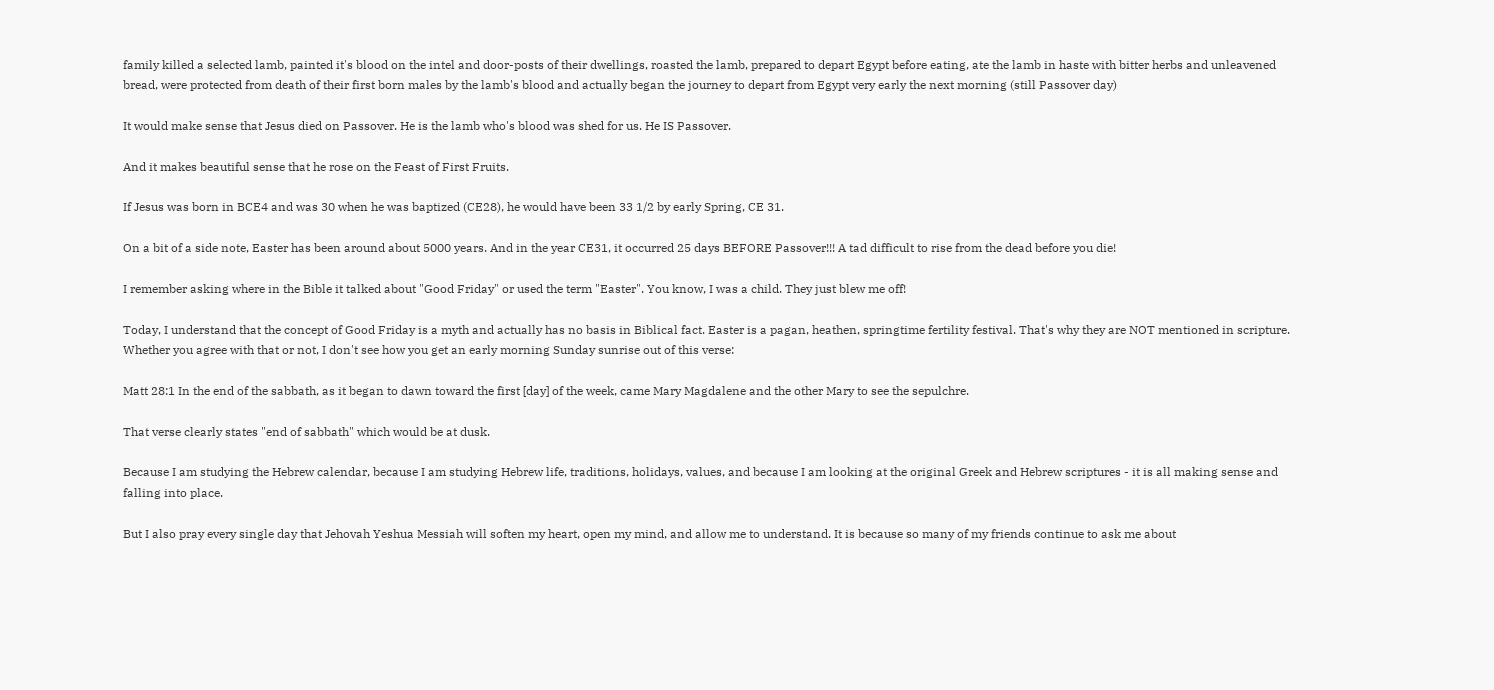family killed a selected lamb, painted it's blood on the intel and door-posts of their dwellings, roasted the lamb, prepared to depart Egypt before eating, ate the lamb in haste with bitter herbs and unleavened bread, were protected from death of their first born males by the lamb's blood and actually began the journey to depart from Egypt very early the next morning (still Passover day)

It would make sense that Jesus died on Passover. He is the lamb who's blood was shed for us. He IS Passover.

And it makes beautiful sense that he rose on the Feast of First Fruits.

If Jesus was born in BCE4 and was 30 when he was baptized (CE28), he would have been 33 1/2 by early Spring, CE 31.

On a bit of a side note, Easter has been around about 5000 years. And in the year CE31, it occurred 25 days BEFORE Passover!!! A tad difficult to rise from the dead before you die!

I remember asking where in the Bible it talked about "Good Friday" or used the term "Easter". You know, I was a child. They just blew me off!

Today, I understand that the concept of Good Friday is a myth and actually has no basis in Biblical fact. Easter is a pagan, heathen, springtime fertility festival. That's why they are NOT mentioned in scripture. Whether you agree with that or not, I don't see how you get an early morning Sunday sunrise out of this verse:

Matt 28:1 In the end of the sabbath, as it began to dawn toward the first [day] of the week, came Mary Magdalene and the other Mary to see the sepulchre.

That verse clearly states "end of sabbath" which would be at dusk.

Because I am studying the Hebrew calendar, because I am studying Hebrew life, traditions, holidays, values, and because I am looking at the original Greek and Hebrew scriptures - it is all making sense and falling into place.

But I also pray every single day that Jehovah Yeshua Messiah will soften my heart, open my mind, and allow me to understand. It is because so many of my friends continue to ask me about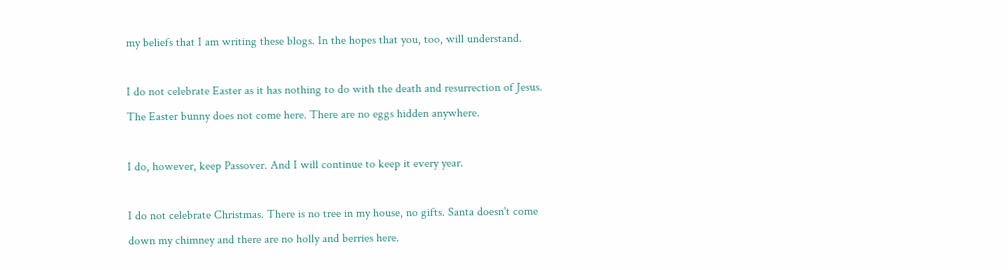my beliefs that I am writing these blogs. In the hopes that you, too, will understand.

I do not celebrate Easter as it has nothing to do with the death and resurrection of Jesus. The Easter bunny does not come here. There are no eggs hidden anywhere.

I do, however, keep Passover. And I will continue to keep it every year.

I do not celebrate Christmas. There is no tree in my house, no gifts. Santa doesn't come down my chimney and there are no holly and berries here.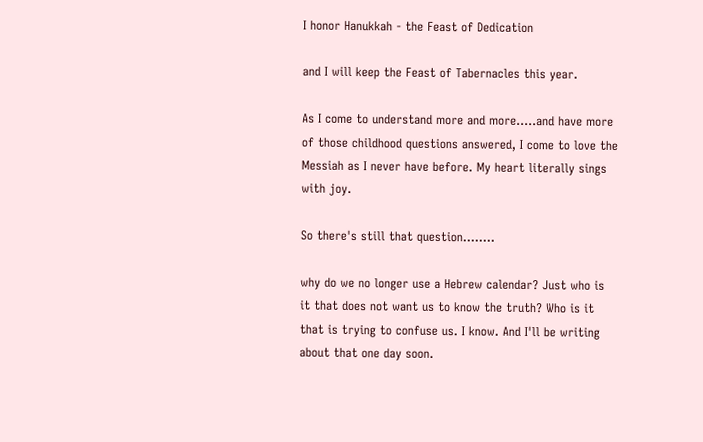I honor Hanukkah - the Feast of Dedication

and I will keep the Feast of Tabernacles this year.

As I come to understand more and more.....and have more of those childhood questions answered, I come to love the Messiah as I never have before. My heart literally sings with joy.

So there's still that question........

why do we no longer use a Hebrew calendar? Just who is it that does not want us to know the truth? Who is it that is trying to confuse us. I know. And I'll be writing about that one day soon.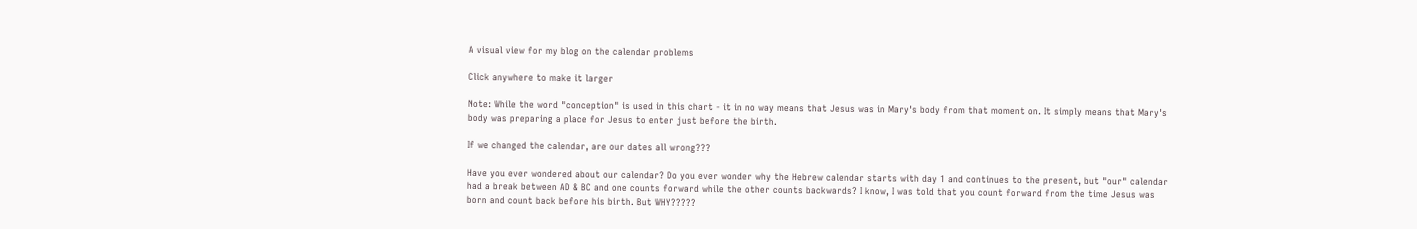A visual view for my blog on the calendar problems

Click anywhere to make it larger

Note: While the word "conception" is used in this chart - it in no way means that Jesus was in Mary's body from that moment on. It simply means that Mary's body was preparing a place for Jesus to enter just before the birth.

If we changed the calendar, are our dates all wrong???

Have you ever wondered about our calendar? Do you ever wonder why the Hebrew calendar starts with day 1 and continues to the present, but "our" calendar had a break between AD & BC and one counts forward while the other counts backwards? I know, I was told that you count forward from the time Jesus was born and count back before his birth. But WHY?????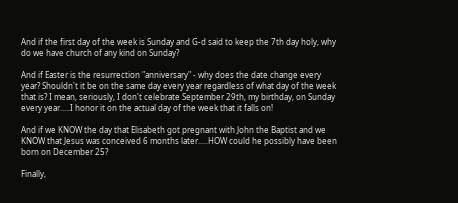And if the first day of the week is Sunday and G-d said to keep the 7th day holy, why do we have church of any kind on Sunday?

And if Easter is the resurrection "anniversary" - why does the date change every year? Shouldn't it be on the same day every year regardless of what day of the week that is? I mean, seriously, I don't celebrate September 29th, my birthday, on Sunday every year.....I honor it on the actual day of the week that it falls on!

And if we KNOW the day that Elisabeth got pregnant with John the Baptist and we KNOW that Jesus was conceived 6 months later.....HOW could he possibly have been born on December 25?

Finally,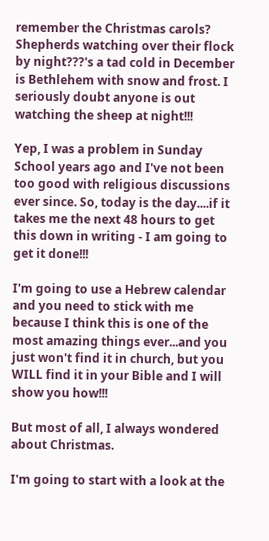remember the Christmas carols? Shepherds watching over their flock by night???'s a tad cold in December is Bethlehem with snow and frost. I seriously doubt anyone is out watching the sheep at night!!!

Yep, I was a problem in Sunday School years ago and I've not been too good with religious discussions ever since. So, today is the day....if it takes me the next 48 hours to get this down in writing - I am going to get it done!!!

I'm going to use a Hebrew calendar and you need to stick with me because I think this is one of the most amazing things ever...and you just won't find it in church, but you WILL find it in your Bible and I will show you how!!!

But most of all, I always wondered about Christmas.

I'm going to start with a look at the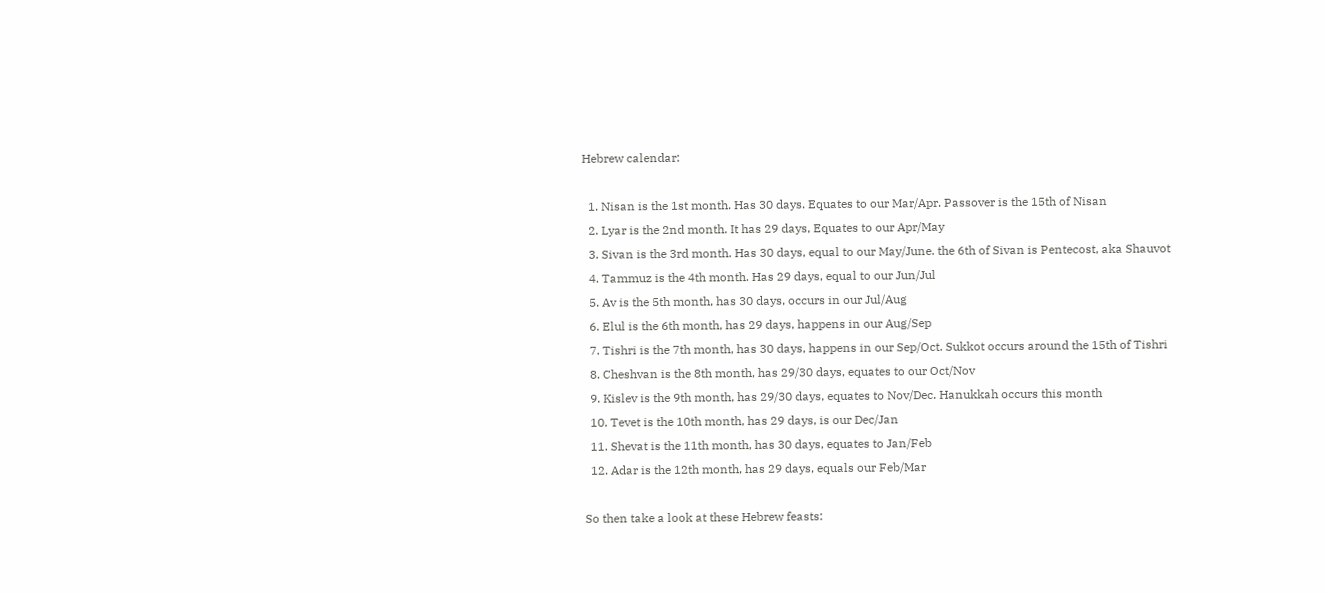Hebrew calendar:

  1. Nisan is the 1st month. Has 30 days. Equates to our Mar/Apr. Passover is the 15th of Nisan
  2. Lyar is the 2nd month. It has 29 days, Equates to our Apr/May
  3. Sivan is the 3rd month. Has 30 days, equal to our May/June. the 6th of Sivan is Pentecost, aka Shauvot
  4. Tammuz is the 4th month. Has 29 days, equal to our Jun/Jul
  5. Av is the 5th month, has 30 days, occurs in our Jul/Aug
  6. Elul is the 6th month, has 29 days, happens in our Aug/Sep
  7. Tishri is the 7th month, has 30 days, happens in our Sep/Oct. Sukkot occurs around the 15th of Tishri
  8. Cheshvan is the 8th month, has 29/30 days, equates to our Oct/Nov
  9. Kislev is the 9th month, has 29/30 days, equates to Nov/Dec. Hanukkah occurs this month
  10. Tevet is the 10th month, has 29 days, is our Dec/Jan
  11. Shevat is the 11th month, has 30 days, equates to Jan/Feb
  12. Adar is the 12th month, has 29 days, equals our Feb/Mar

So then take a look at these Hebrew feasts: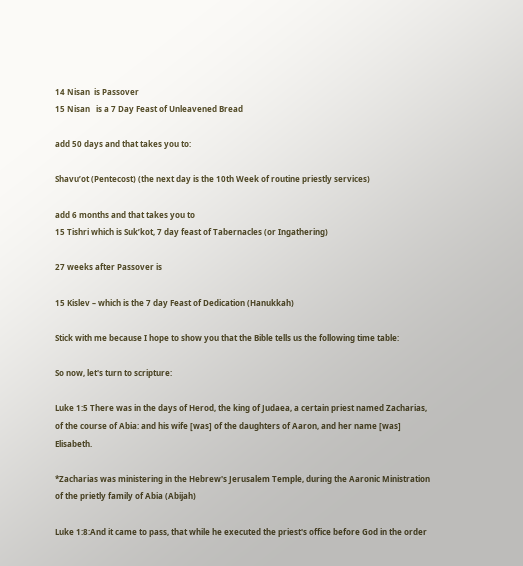14 Nisan  is Passover
15 Nisan   is a 7 Day Feast of Unleavened Bread

add 50 days and that takes you to:

Shavu’ot (Pentecost) (the next day is the 10th Week of routine priestly services)

add 6 months and that takes you to
15 Tishri which is Suk’kot, 7 day feast of Tabernacles (or Ingathering)

27 weeks after Passover is

15 Kislev – which is the 7 day Feast of Dedication (Hanukkah)

Stick with me because I hope to show you that the Bible tells us the following time table:

So now, let's turn to scripture:

Luke 1:5 There was in the days of Herod, the king of Judaea, a certain priest named Zacharias, of the course of Abia: and his wife [was] of the daughters of Aaron, and her name [was] Elisabeth.

*Zacharias was ministering in the Hebrew's Jerusalem Temple, during the Aaronic Ministration of the prietly family of Abia (Abijah)

Luke 1:8:And it came to pass, that while he executed the priest's office before God in the order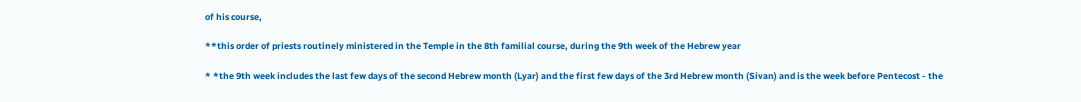of his course,

**this order of priests routinely ministered in the Temple in the 8th familial course, during the 9th week of the Hebrew year

* *the 9th week includes the last few days of the second Hebrew month (Lyar) and the first few days of the 3rd Hebrew month (Sivan) and is the week before Pentecost - the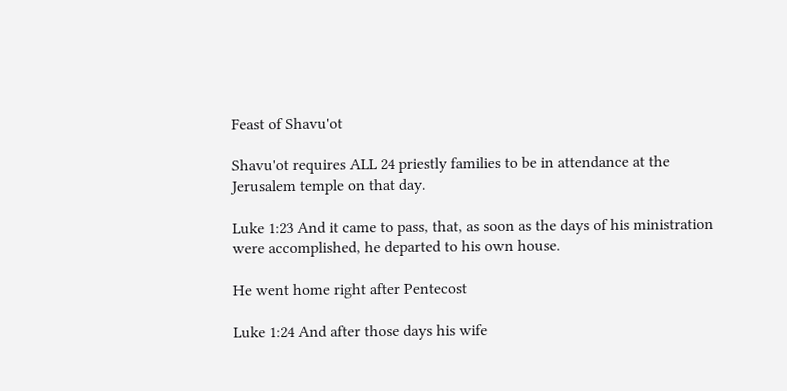Feast of Shavu'ot

Shavu'ot requires ALL 24 priestly families to be in attendance at the Jerusalem temple on that day.

Luke 1:23 And it came to pass, that, as soon as the days of his ministration were accomplished, he departed to his own house.

He went home right after Pentecost

Luke 1:24 And after those days his wife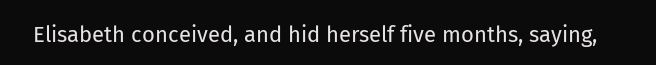Elisabeth conceived, and hid herself five months, saying,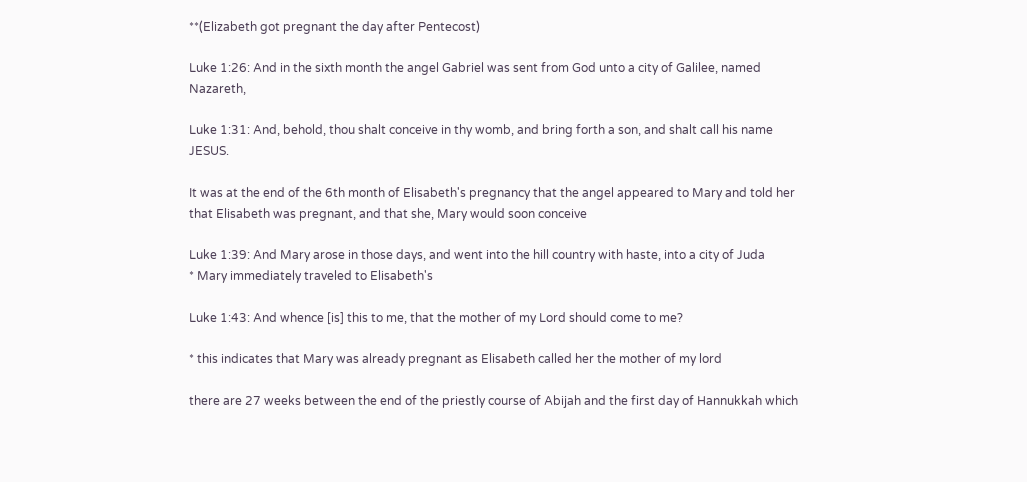**(Elizabeth got pregnant the day after Pentecost)

Luke 1:26: And in the sixth month the angel Gabriel was sent from God unto a city of Galilee, named Nazareth,

Luke 1:31: And, behold, thou shalt conceive in thy womb, and bring forth a son, and shalt call his name JESUS.

It was at the end of the 6th month of Elisabeth's pregnancy that the angel appeared to Mary and told her that Elisabeth was pregnant, and that she, Mary would soon conceive

Luke 1:39: And Mary arose in those days, and went into the hill country with haste, into a city of Juda
* Mary immediately traveled to Elisabeth's

Luke 1:43: And whence [is] this to me, that the mother of my Lord should come to me?

* this indicates that Mary was already pregnant as Elisabeth called her the mother of my lord

there are 27 weeks between the end of the priestly course of Abijah and the first day of Hannukkah which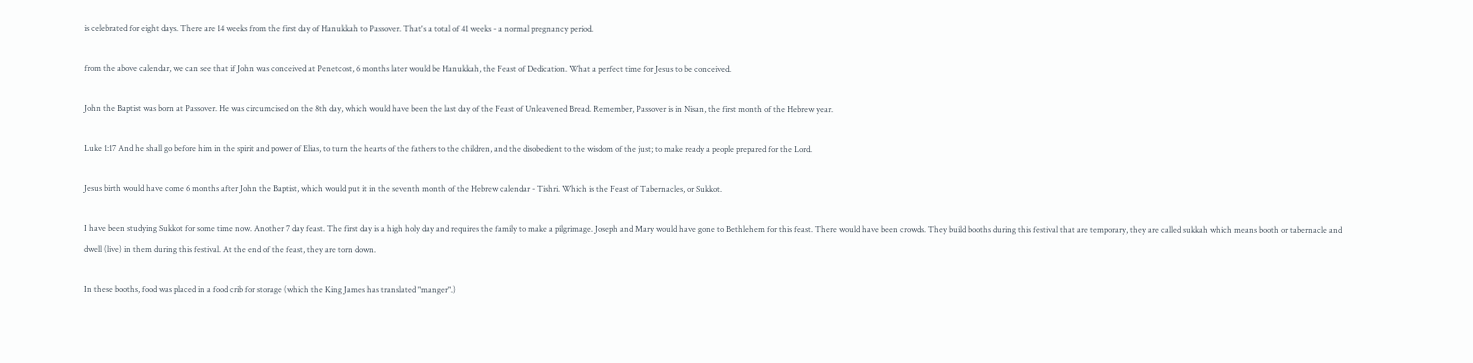is celebrated for eight days. There are 14 weeks from the first day of Hanukkah to Passover. That's a total of 41 weeks - a normal pregnancy period.

from the above calendar, we can see that if John was conceived at Penetcost, 6 months later would be Hanukkah, the Feast of Dedication. What a perfect time for Jesus to be conceived.

John the Baptist was born at Passover. He was circumcised on the 8th day, which would have been the last day of the Feast of Unleavened Bread. Remember, Passover is in Nisan, the first month of the Hebrew year.

Luke 1:17 And he shall go before him in the spirit and power of Elias, to turn the hearts of the fathers to the children, and the disobedient to the wisdom of the just; to make ready a people prepared for the Lord.

Jesus birth would have come 6 months after John the Baptist, which would put it in the seventh month of the Hebrew calendar - Tishri. Which is the Feast of Tabernacles, or Sukkot.

I have been studying Sukkot for some time now. Another 7 day feast. The first day is a high holy day and requires the family to make a pilgrimage. Joseph and Mary would have gone to Bethlehem for this feast. There would have been crowds. They build booths during this festival that are temporary, they are called sukkah which means booth or tabernacle and dwell (live) in them during this festival. At the end of the feast, they are torn down.

In these booths, food was placed in a food crib for storage (which the King James has translated "manger".)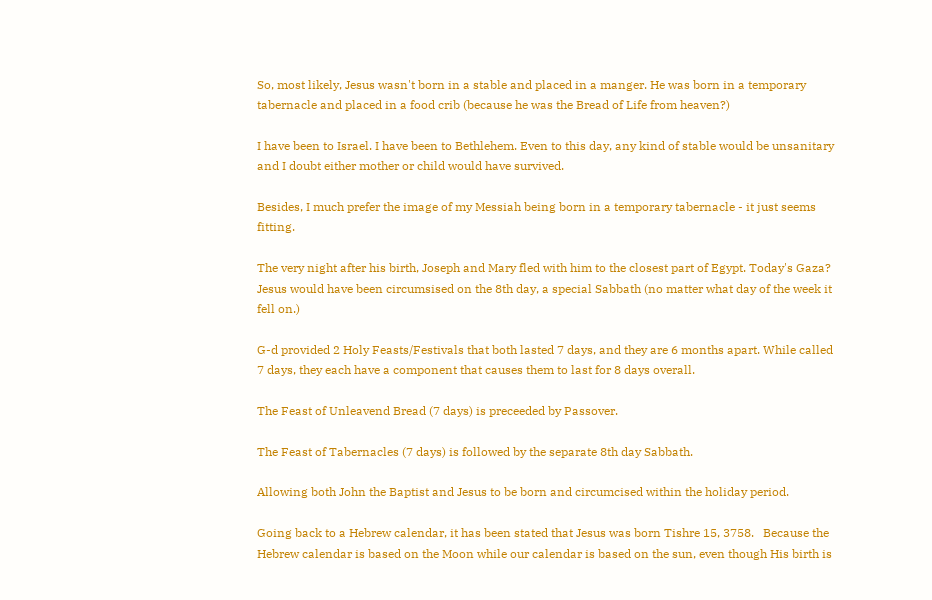So, most likely, Jesus wasn't born in a stable and placed in a manger. He was born in a temporary tabernacle and placed in a food crib (because he was the Bread of Life from heaven?)

I have been to Israel. I have been to Bethlehem. Even to this day, any kind of stable would be unsanitary and I doubt either mother or child would have survived.

Besides, I much prefer the image of my Messiah being born in a temporary tabernacle - it just seems fitting.

The very night after his birth, Joseph and Mary fled with him to the closest part of Egypt. Today's Gaza? Jesus would have been circumsised on the 8th day, a special Sabbath (no matter what day of the week it fell on.)

G-d provided 2 Holy Feasts/Festivals that both lasted 7 days, and they are 6 months apart. While called 7 days, they each have a component that causes them to last for 8 days overall.

The Feast of Unleavend Bread (7 days) is preceeded by Passover.

The Feast of Tabernacles (7 days) is followed by the separate 8th day Sabbath.

Allowing both John the Baptist and Jesus to be born and circumcised within the holiday period.

Going back to a Hebrew calendar, it has been stated that Jesus was born Tishre 15, 3758.   Because the Hebrew calendar is based on the Moon while our calendar is based on the sun, even though His birth is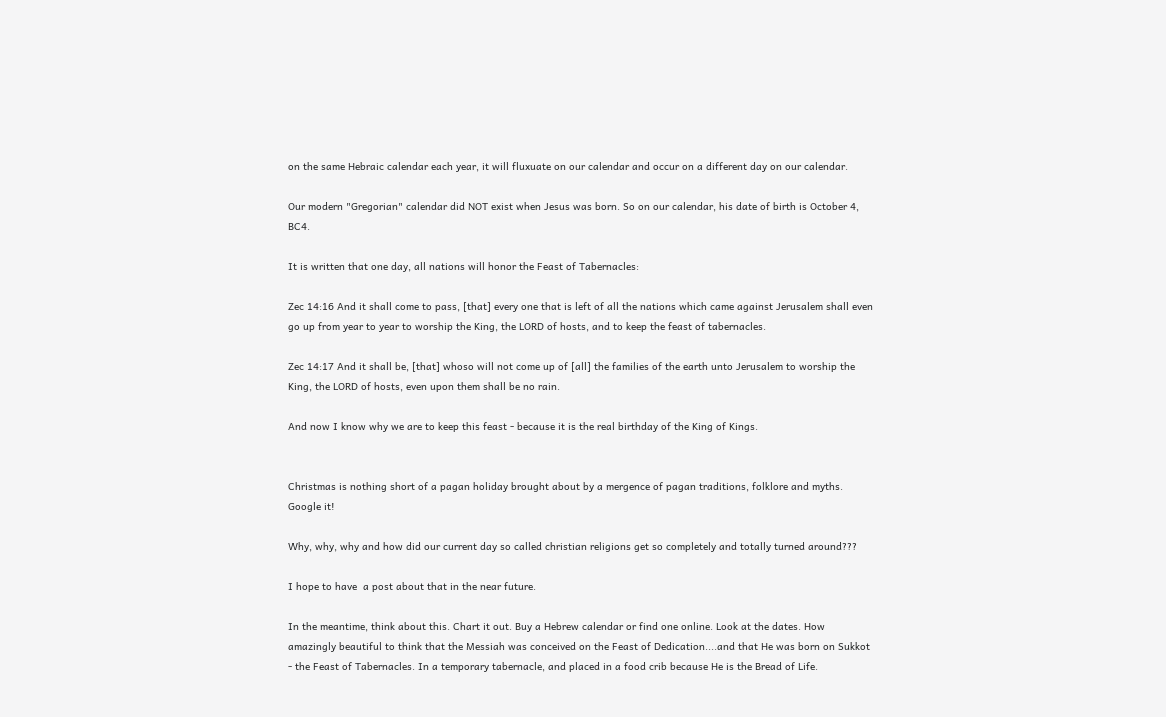on the same Hebraic calendar each year, it will fluxuate on our calendar and occur on a different day on our calendar.

Our modern "Gregorian" calendar did NOT exist when Jesus was born. So on our calendar, his date of birth is October 4, BC4.

It is written that one day, all nations will honor the Feast of Tabernacles:

Zec 14:16 And it shall come to pass, [that] every one that is left of all the nations which came against Jerusalem shall even go up from year to year to worship the King, the LORD of hosts, and to keep the feast of tabernacles.

Zec 14:17 And it shall be, [that] whoso will not come up of [all] the families of the earth unto Jerusalem to worship the King, the LORD of hosts, even upon them shall be no rain.

And now I know why we are to keep this feast - because it is the real birthday of the King of Kings.


Christmas is nothing short of a pagan holiday brought about by a mergence of pagan traditions, folklore and myths. Google it!

Why, why, why and how did our current day so called christian religions get so completely and totally turned around???

I hope to have  a post about that in the near future.

In the meantime, think about this. Chart it out. Buy a Hebrew calendar or find one online. Look at the dates. How amazingly beautiful to think that the Messiah was conceived on the Feast of Dedication....and that He was born on Sukkot - the Feast of Tabernacles. In a temporary tabernacle, and placed in a food crib because He is the Bread of Life.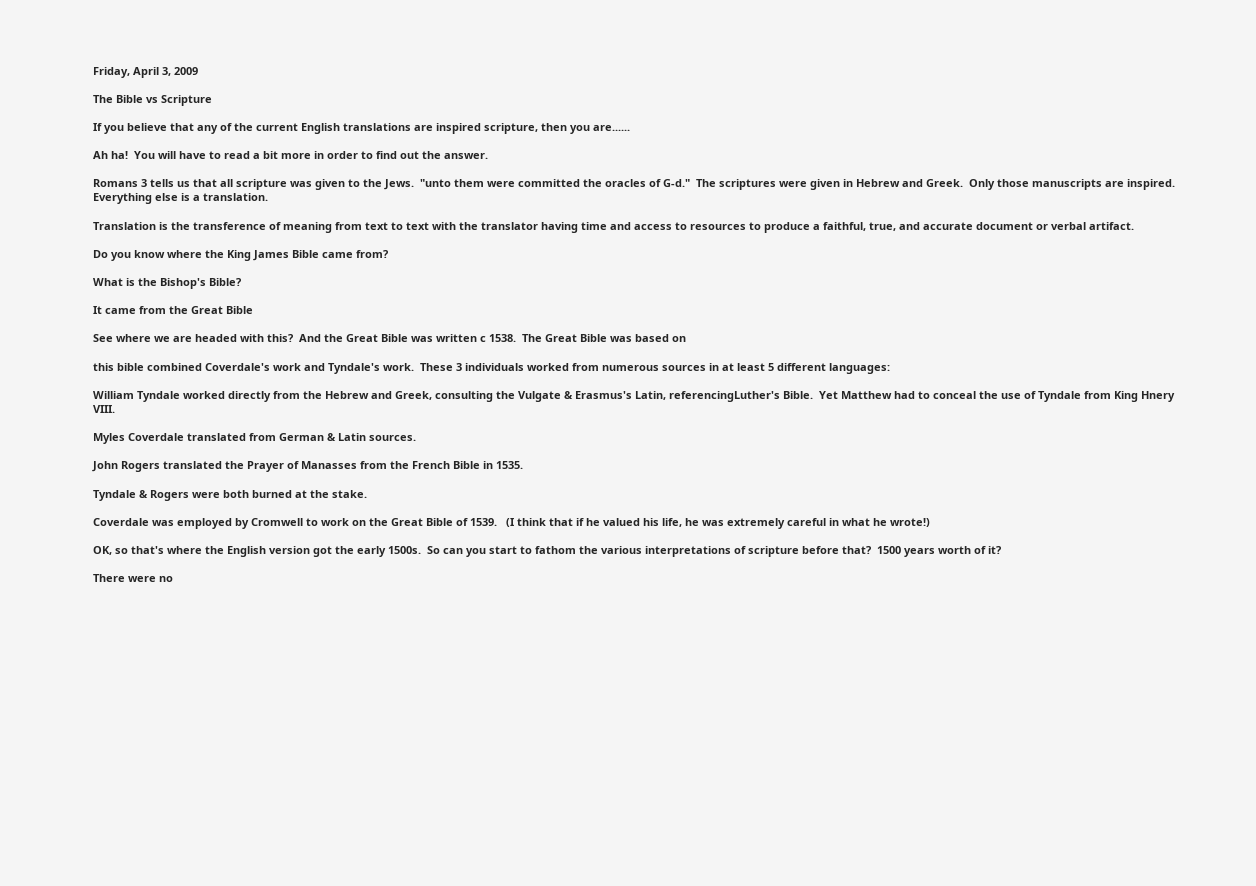Friday, April 3, 2009

The Bible vs Scripture

If you believe that any of the current English translations are inspired scripture, then you are......

Ah ha!  You will have to read a bit more in order to find out the answer.

Romans 3 tells us that all scripture was given to the Jews.  "unto them were committed the oracles of G-d."  The scriptures were given in Hebrew and Greek.  Only those manuscripts are inspired.  Everything else is a translation.

Translation is the transference of meaning from text to text with the translator having time and access to resources to produce a faithful, true, and accurate document or verbal artifact.

Do you know where the King James Bible came from?

What is the Bishop's Bible?

It came from the Great Bible

See where we are headed with this?  And the Great Bible was written c 1538.  The Great Bible was based on

this bible combined Coverdale's work and Tyndale's work.  These 3 individuals worked from numerous sources in at least 5 different languages:

William Tyndale worked directly from the Hebrew and Greek, consulting the Vulgate & Erasmus's Latin, referencingLuther's Bible.  Yet Matthew had to conceal the use of Tyndale from King Hnery VIII.

Myles Coverdale translated from German & Latin sources.

John Rogers translated the Prayer of Manasses from the French Bible in 1535.

Tyndale & Rogers were both burned at the stake.

Coverdale was employed by Cromwell to work on the Great Bible of 1539.   (I think that if he valued his life, he was extremely careful in what he wrote!)

OK, so that's where the English version got the early 1500s.  So can you start to fathom the various interpretations of scripture before that?  1500 years worth of it?

There were no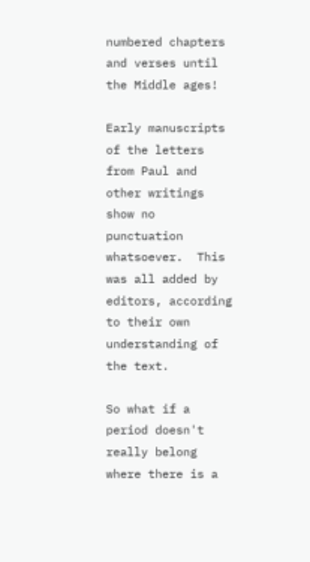numbered chapters and verses until the Middle ages!

Early manuscripts of the letters from Paul and other writings show no punctuation whatsoever.  This was all added by editors, according to their own understanding of the text.

So what if a period doesn't really belong where there is a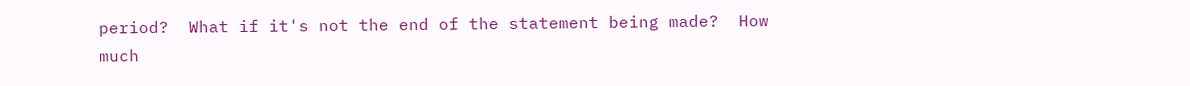period?  What if it's not the end of the statement being made?  How much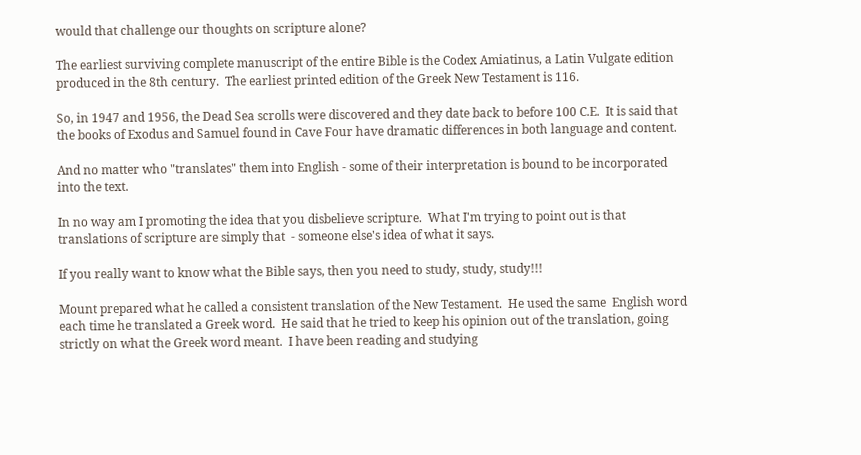would that challenge our thoughts on scripture alone?

The earliest surviving complete manuscript of the entire Bible is the Codex Amiatinus, a Latin Vulgate edition produced in the 8th century.  The earliest printed edition of the Greek New Testament is 116.

So, in 1947 and 1956, the Dead Sea scrolls were discovered and they date back to before 100 C.E.  It is said that the books of Exodus and Samuel found in Cave Four have dramatic differences in both language and content.

And no matter who "translates" them into English - some of their interpretation is bound to be incorporated into the text.

In no way am I promoting the idea that you disbelieve scripture.  What I'm trying to point out is that translations of scripture are simply that  - someone else's idea of what it says.

If you really want to know what the Bible says, then you need to study, study, study!!!

Mount prepared what he called a consistent translation of the New Testament.  He used the same  English word each time he translated a Greek word.  He said that he tried to keep his opinion out of the translation, going strictly on what the Greek word meant.  I have been reading and studying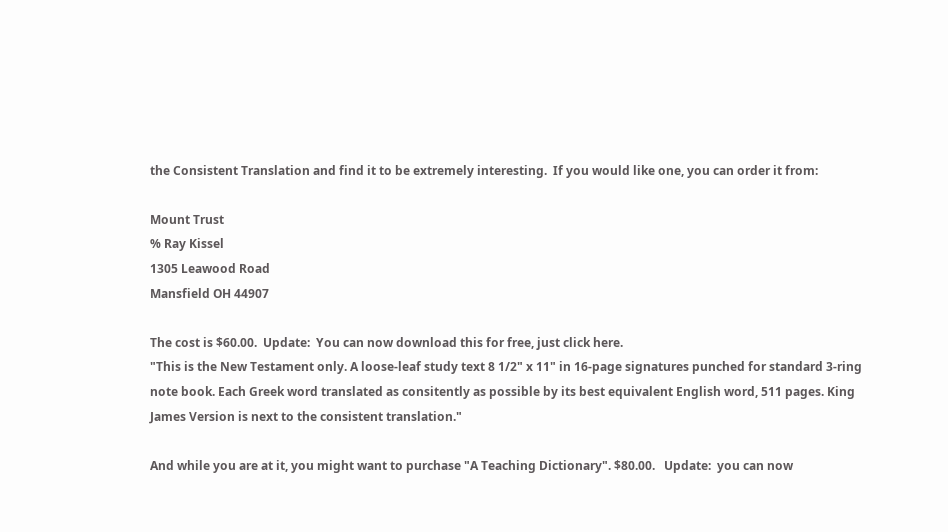the Consistent Translation and find it to be extremely interesting.  If you would like one, you can order it from:

Mount Trust
% Ray Kissel
1305 Leawood Road
Mansfield OH 44907

The cost is $60.00.  Update:  You can now download this for free, just click here.
"This is the New Testament only. A loose-leaf study text 8 1/2" x 11" in 16-page signatures punched for standard 3-ring note book. Each Greek word translated as consitently as possible by its best equivalent English word, 511 pages. King James Version is next to the consistent translation."

And while you are at it, you might want to purchase "A Teaching Dictionary". $80.00.   Update:  you can now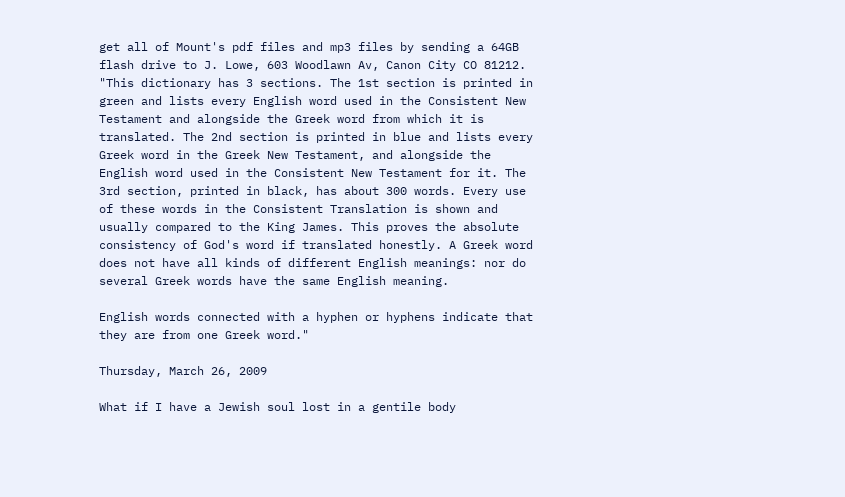get all of Mount's pdf files and mp3 files by sending a 64GB flash drive to J. Lowe, 603 Woodlawn Av, Canon City CO 81212.
"This dictionary has 3 sections. The 1st section is printed in green and lists every English word used in the Consistent New Testament and alongside the Greek word from which it is translated. The 2nd section is printed in blue and lists every Greek word in the Greek New Testament, and alongside the English word used in the Consistent New Testament for it. The 3rd section, printed in black, has about 300 words. Every use of these words in the Consistent Translation is shown and usually compared to the King James. This proves the absolute consistency of God's word if translated honestly. A Greek word does not have all kinds of different English meanings: nor do several Greek words have the same English meaning.

English words connected with a hyphen or hyphens indicate that they are from one Greek word."

Thursday, March 26, 2009

What if I have a Jewish soul lost in a gentile body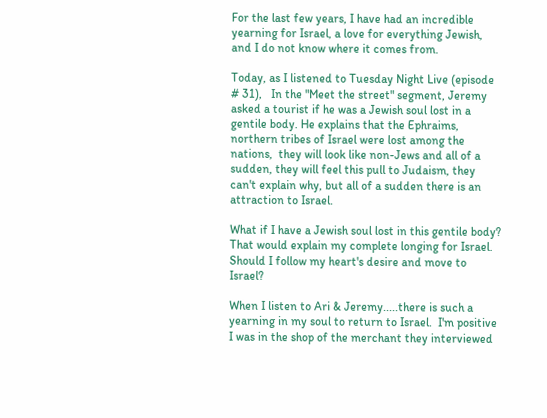For the last few years, I have had an incredible yearning for Israel, a love for everything Jewish, and I do not know where it comes from.

Today, as I listened to Tuesday Night Live (episode # 31),   In the "Meet the street" segment, Jeremy asked a tourist if he was a Jewish soul lost in a gentile body. He explains that the Ephraims, northern tribes of Israel were lost among the nations,  they will look like non-Jews and all of a sudden, they will feel this pull to Judaism, they can't explain why, but all of a sudden there is an attraction to Israel.

What if I have a Jewish soul lost in this gentile body?   That would explain my complete longing for Israel.  Should I follow my heart's desire and move to Israel?

When I listen to Ari & Jeremy.....there is such a yearning in my soul to return to Israel.  I'm positive I was in the shop of the merchant they interviewed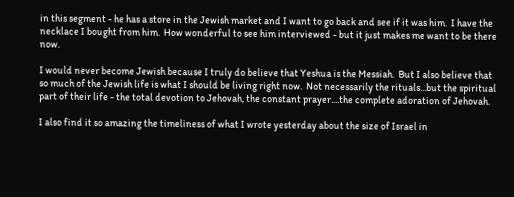in this segment - he has a store in the Jewish market and I want to go back and see if it was him.  I have the necklace I bought from him.  How wonderful to see him interviewed - but it just makes me want to be there now.

I would never become Jewish because I truly do believe that Yeshua is the Messiah.  But I also believe that so much of the Jewish life is what I should be living right now.  Not necessarily the rituals...but the spiritual part of their life - the total devotion to Jehovah, the constant prayer....the complete adoration of Jehovah.

I also find it so amazing the timeliness of what I wrote yesterday about the size of Israel in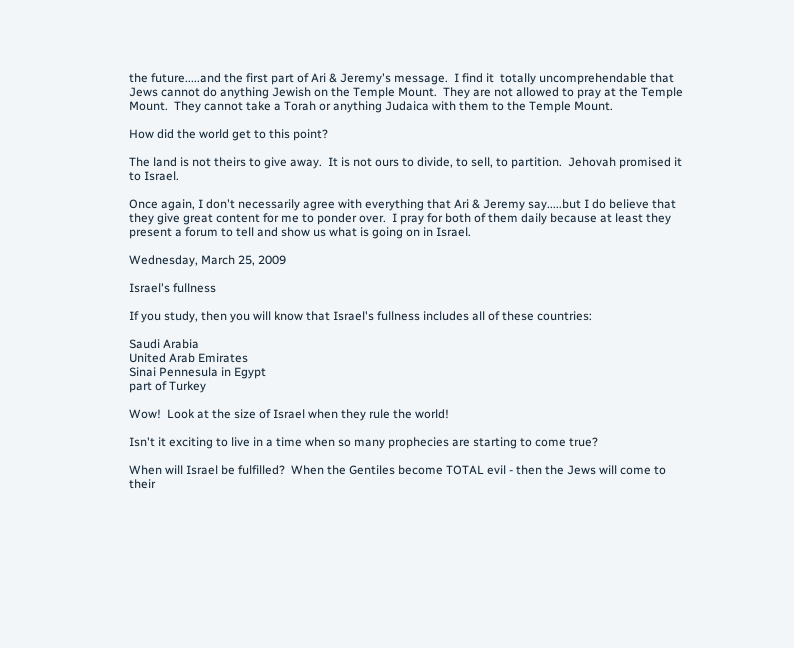the future.....and the first part of Ari & Jeremy's message.  I find it  totally uncomprehendable that Jews cannot do anything Jewish on the Temple Mount.  They are not allowed to pray at the Temple Mount.  They cannot take a Torah or anything Judaica with them to the Temple Mount.

How did the world get to this point?

The land is not theirs to give away.  It is not ours to divide, to sell, to partition.  Jehovah promised it to Israel.

Once again, I don't necessarily agree with everything that Ari & Jeremy say.....but I do believe that they give great content for me to ponder over.  I pray for both of them daily because at least they present a forum to tell and show us what is going on in Israel.

Wednesday, March 25, 2009

Israel's fullness

If you study, then you will know that Israel's fullness includes all of these countries:

Saudi Arabia
United Arab Emirates
Sinai Pennesula in Egypt
part of Turkey

Wow!  Look at the size of Israel when they rule the world!

Isn't it exciting to live in a time when so many prophecies are starting to come true?

When will Israel be fulfilled?  When the Gentiles become TOTAL evil - then the Jews will come to their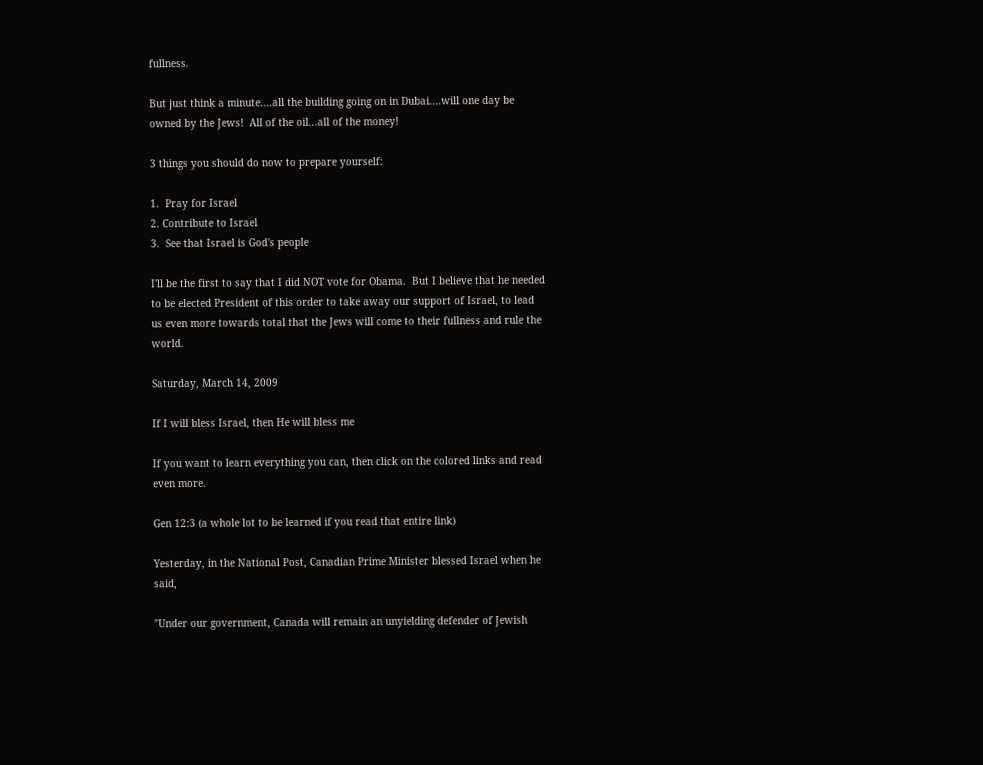fullness.

But just think a minute....all the building going on in Dubai....will one day be owned by the Jews!  All of the oil...all of the money!

3 things you should do now to prepare yourself:

1.  Pray for Israel
2. Contribute to Israel
3.  See that Israel is God's people

I'll be the first to say that I did NOT vote for Obama.  But I believe that he needed to be elected President of this order to take away our support of Israel, to lead us even more towards total that the Jews will come to their fullness and rule the world.

Saturday, March 14, 2009

If I will bless Israel, then He will bless me

If you want to learn everything you can, then click on the colored links and read even more.

Gen 12:3 (a whole lot to be learned if you read that entire link)

Yesterday, in the National Post, Canadian Prime Minister blessed Israel when he said,

"Under our government, Canada will remain an unyielding defender of Jewish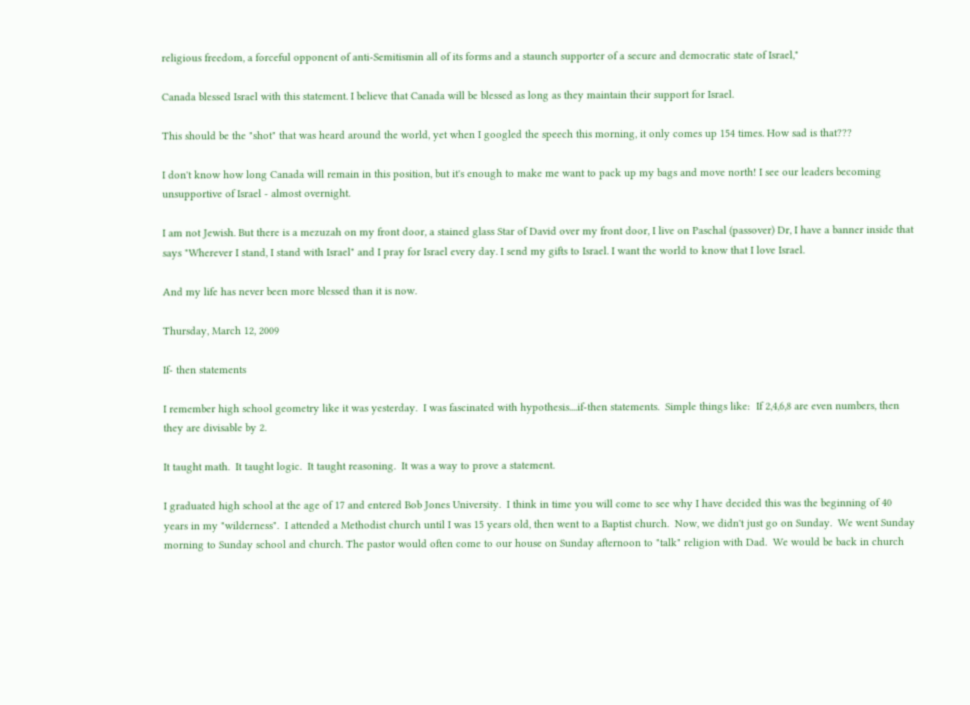religious freedom, a forceful opponent of anti-Semitismin all of its forms and a staunch supporter of a secure and democratic state of Israel,"

Canada blessed Israel with this statement. I believe that Canada will be blessed as long as they maintain their support for Israel.

This should be the "shot" that was heard around the world, yet when I googled the speech this morning, it only comes up 154 times. How sad is that???

I don't know how long Canada will remain in this position, but it's enough to make me want to pack up my bags and move north! I see our leaders becoming unsupportive of Israel - almost overnight.

I am not Jewish. But there is a mezuzah on my front door, a stained glass Star of David over my front door, I live on Paschal (passover) Dr, I have a banner inside that says "Wherever I stand, I stand with Israel" and I pray for Israel every day. I send my gifts to Israel. I want the world to know that I love Israel.

And my life has never been more blessed than it is now.

Thursday, March 12, 2009

If- then statements

I remember high school geometry like it was yesterday.  I was fascinated with hypothesis....if-then statements.  Simple things like:  If 2,4,6,8 are even numbers, then they are divisable by 2.

It taught math.  It taught logic.  It taught reasoning.  It was a way to prove a statement.

I graduated high school at the age of 17 and entered Bob Jones University.  I think in time you will come to see why I have decided this was the beginning of 40 years in my "wilderness".  I attended a Methodist church until I was 15 years old, then went to a Baptist church.  Now, we didn't just go on Sunday.  We went Sunday morning to Sunday school and church. The pastor would often come to our house on Sunday afternoon to "talk" religion with Dad.  We would be back in church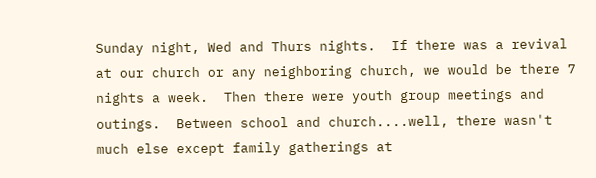Sunday night, Wed and Thurs nights.  If there was a revival at our church or any neighboring church, we would be there 7 nights a week.  Then there were youth group meetings and outings.  Between school and church....well, there wasn't much else except family gatherings at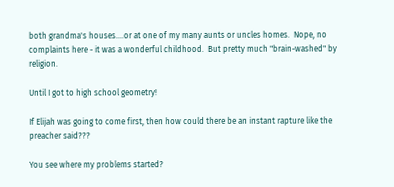both grandma's houses....or at one of my many aunts or uncles homes.  Nope, no complaints here - it was a wonderful childhood.  But pretty much "brain-washed" by religion.

Until I got to high school geometry!

If Elijah was going to come first, then how could there be an instant rapture like the preacher said???

You see where my problems started?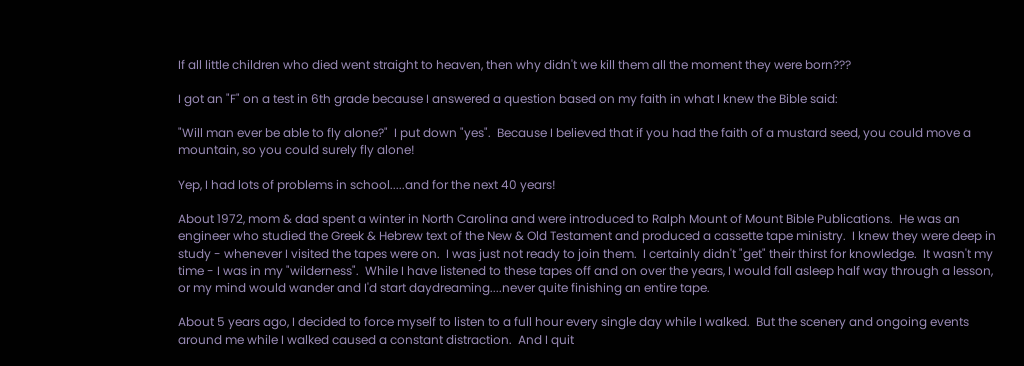If all little children who died went straight to heaven, then why didn't we kill them all the moment they were born???

I got an "F" on a test in 6th grade because I answered a question based on my faith in what I knew the Bible said:

"Will man ever be able to fly alone?"  I put down "yes".  Because I believed that if you had the faith of a mustard seed, you could move a mountain, so you could surely fly alone!

Yep, I had lots of problems in school.....and for the next 40 years!

About 1972, mom & dad spent a winter in North Carolina and were introduced to Ralph Mount of Mount Bible Publications.  He was an engineer who studied the Greek & Hebrew text of the New & Old Testament and produced a cassette tape ministry.  I knew they were deep in study - whenever I visited the tapes were on.  I was just not ready to join them.  I certainly didn't "get" their thirst for knowledge.  It wasn't my time - I was in my "wilderness".  While I have listened to these tapes off and on over the years, I would fall asleep half way through a lesson, or my mind would wander and I'd start daydreaming....never quite finishing an entire tape.

About 5 years ago, I decided to force myself to listen to a full hour every single day while I walked.  But the scenery and ongoing events around me while I walked caused a constant distraction.  And I quit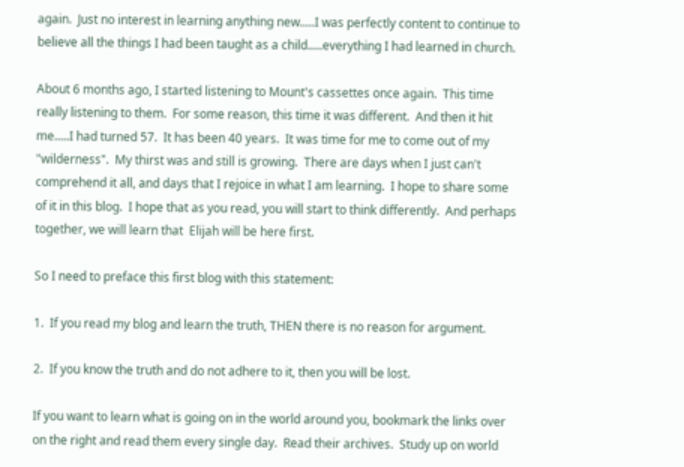again.  Just no interest in learning anything new.....I was perfectly content to continue to believe all the things I had been taught as a child.....everything I had learned in church.

About 6 months ago, I started listening to Mount's cassettes once again.  This time really listening to them.  For some reason, this time it was different.  And then it hit me.....I had turned 57.  It has been 40 years.  It was time for me to come out of my "wilderness".  My thirst was and still is growing.  There are days when I just can't comprehend it all, and days that I rejoice in what I am learning.  I hope to share some of it in this blog.  I hope that as you read, you will start to think differently.  And perhaps together, we will learn that  Elijah will be here first.

So I need to preface this first blog with this statement:

1.  If you read my blog and learn the truth, THEN there is no reason for argument.

2.  If you know the truth and do not adhere to it, then you will be lost.

If you want to learn what is going on in the world around you, bookmark the links over on the right and read them every single day.  Read their archives.  Study up on world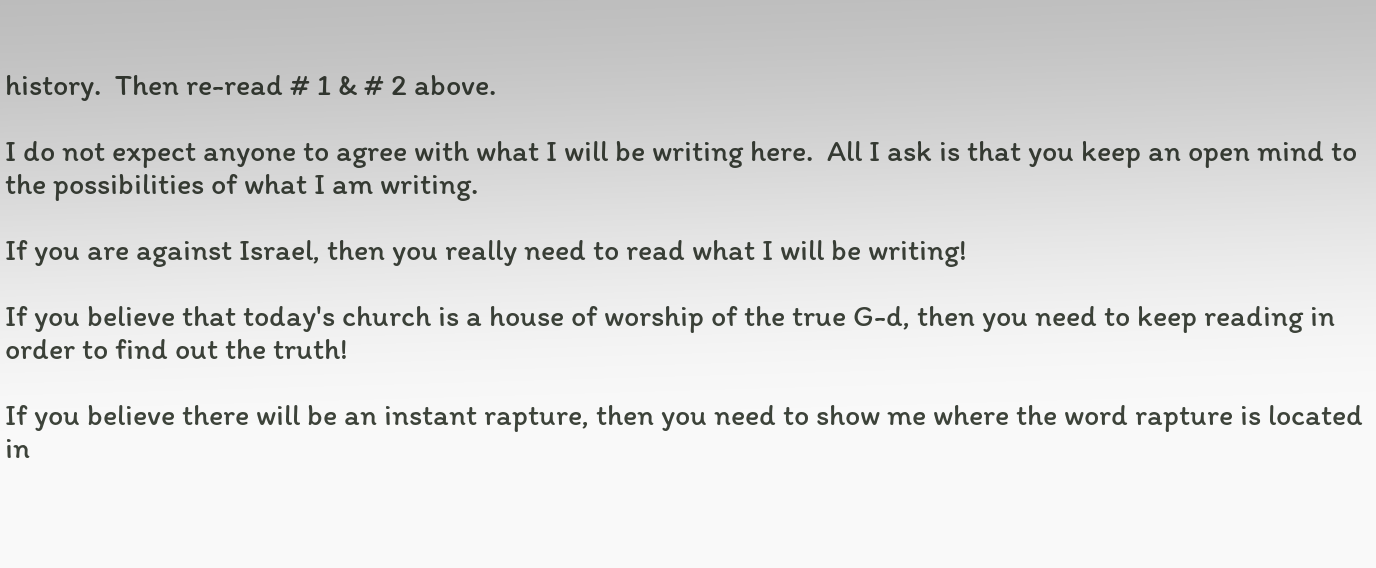history.  Then re-read # 1 & # 2 above.

I do not expect anyone to agree with what I will be writing here.  All I ask is that you keep an open mind to the possibilities of what I am writing.

If you are against Israel, then you really need to read what I will be writing!

If you believe that today's church is a house of worship of the true G-d, then you need to keep reading in order to find out the truth!

If you believe there will be an instant rapture, then you need to show me where the word rapture is located in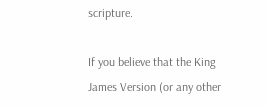scripture.

If you believe that the King James Version (or any other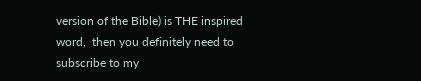version of the Bible) is THE inspired word,  then you definitely need to subscribe to my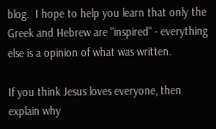blog.  I hope to help you learn that only the Greek and Hebrew are "inspired" - everything else is a opinion of what was written.

If you think Jesus loves everyone, then explain why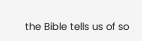the Bible tells us of so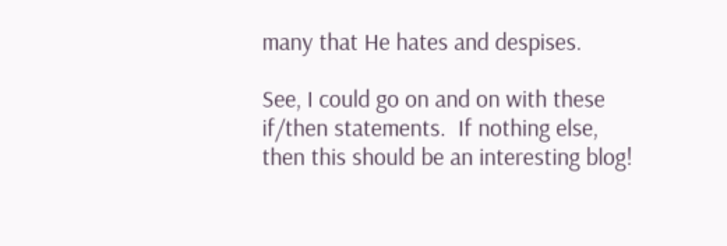many that He hates and despises.

See, I could go on and on with these if/then statements.  If nothing else, then this should be an interesting blog!